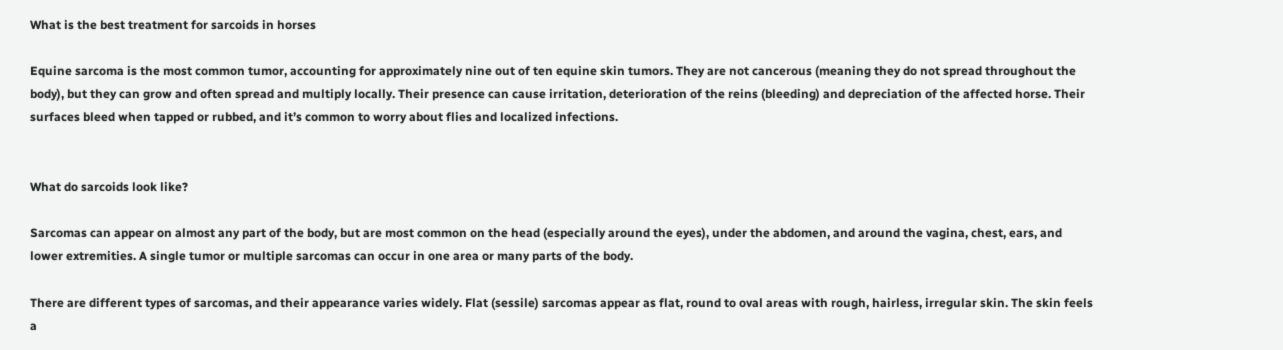What is the best treatment for sarcoids in horses

Equine sarcoma is the most common tumor, accounting for approximately nine out of ten equine skin tumors. They are not cancerous (meaning they do not spread throughout the body), but they can grow and often spread and multiply locally. Their presence can cause irritation, deterioration of the reins (bleeding) and depreciation of the affected horse. Their surfaces bleed when tapped or rubbed, and it’s common to worry about flies and localized infections.


What do sarcoids look like?

Sarcomas can appear on almost any part of the body, but are most common on the head (especially around the eyes), under the abdomen, and around the vagina, chest, ears, and lower extremities. A single tumor or multiple sarcomas can occur in one area or many parts of the body.

There are different types of sarcomas, and their appearance varies widely. Flat (sessile) sarcomas appear as flat, round to oval areas with rough, hairless, irregular skin. The skin feels a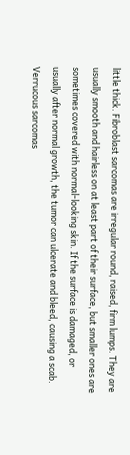little thick. Fibroblast sarcomas are irregular round, raised, firm lumps. They are usually smooth and hairless on at least part of their surface, but smaller ones are sometimes covered with normal-looking skin. If the surface is damaged, or usually after normal growth, the tumor can ulcerate and bleed, causing a scab. Verrucous sarcomas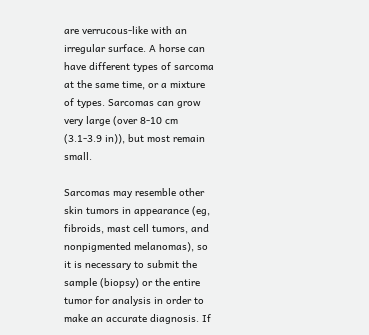are verrucous-like with an irregular surface. A horse can have different types of sarcoma at the same time, or a mixture of types. Sarcomas can grow very large (over 8-10 cm (3.1-3.9 in)), but most remain small.

Sarcomas may resemble other skin tumors in appearance (eg, fibroids, mast cell tumors, and nonpigmented melanomas), so it is necessary to submit the sample (biopsy) or the entire tumor for analysis in order to make an accurate diagnosis. If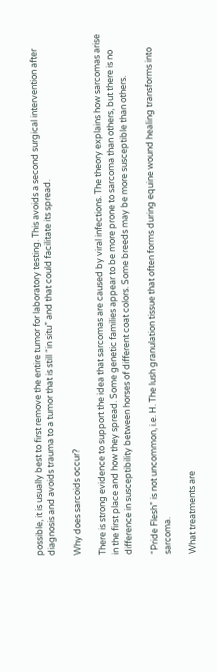possible, it is usually best to first remove the entire tumor for laboratory testing. This avoids a second surgical intervention after diagnosis and avoids trauma to a tumor that is still “in situ” and that could facilitate its spread.

Why does sarcoids occur?

There is strong evidence to support the idea that sarcomas are caused by viral infections. The theory explains how sarcomas arise in the first place and how they spread. Some genetic families appear to be more prone to sarcoma than others, but there is no difference in susceptibility between horses of different coat colors. Some breeds may be more susceptible than others.

“Pride Flesh” is not uncommon, i.e. H. The lush granulation tissue that often forms during equine wound healing transforms into sarcoma.

What treatments are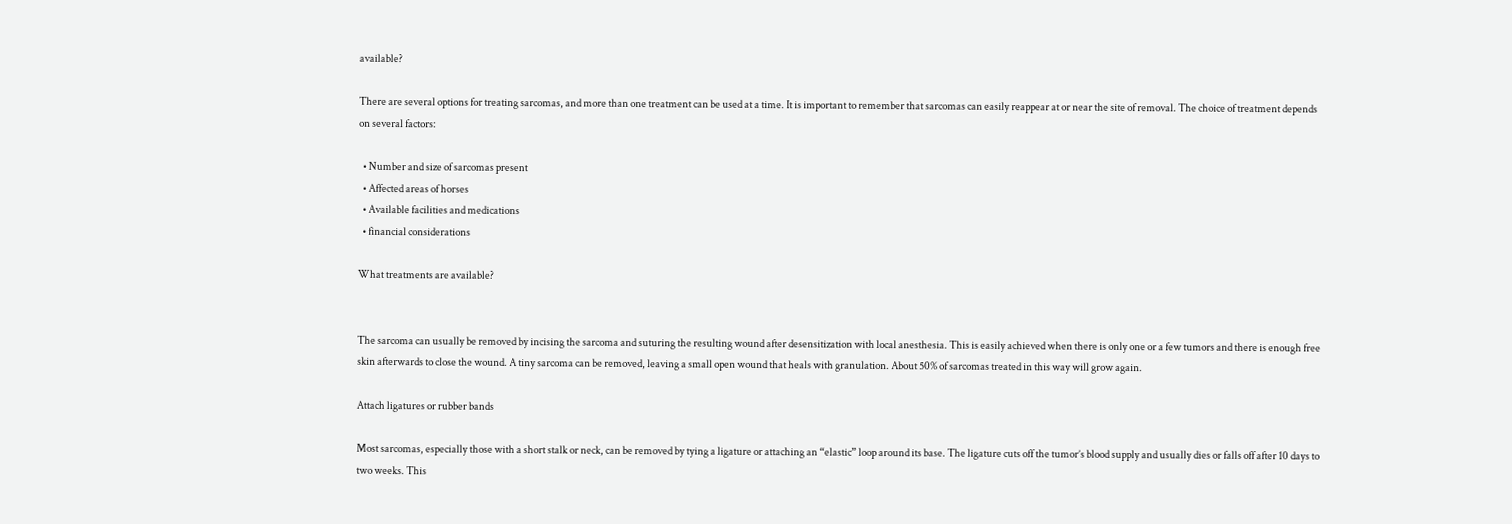available?

There are several options for treating sarcomas, and more than one treatment can be used at a time. It is important to remember that sarcomas can easily reappear at or near the site of removal. The choice of treatment depends on several factors:

  • Number and size of sarcomas present
  • Affected areas of horses
  • Available facilities and medications
  • financial considerations

What treatments are available?


The sarcoma can usually be removed by incising the sarcoma and suturing the resulting wound after desensitization with local anesthesia. This is easily achieved when there is only one or a few tumors and there is enough free skin afterwards to close the wound. A tiny sarcoma can be removed, leaving a small open wound that heals with granulation. About 50% of sarcomas treated in this way will grow again.

Attach ligatures or rubber bands

Most sarcomas, especially those with a short stalk or neck, can be removed by tying a ligature or attaching an “elastic” loop around its base. The ligature cuts off the tumor’s blood supply and usually dies or falls off after 10 days to two weeks. This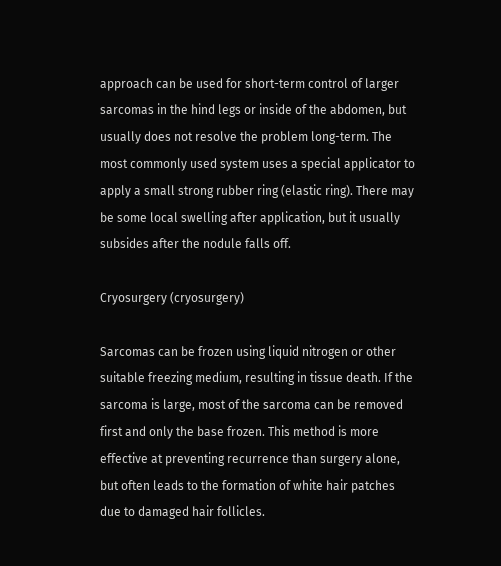approach can be used for short-term control of larger sarcomas in the hind legs or inside of the abdomen, but usually does not resolve the problem long-term. The most commonly used system uses a special applicator to apply a small strong rubber ring (elastic ring). There may be some local swelling after application, but it usually subsides after the nodule falls off.

Cryosurgery (cryosurgery)

Sarcomas can be frozen using liquid nitrogen or other suitable freezing medium, resulting in tissue death. If the sarcoma is large, most of the sarcoma can be removed first and only the base frozen. This method is more effective at preventing recurrence than surgery alone, but often leads to the formation of white hair patches due to damaged hair follicles.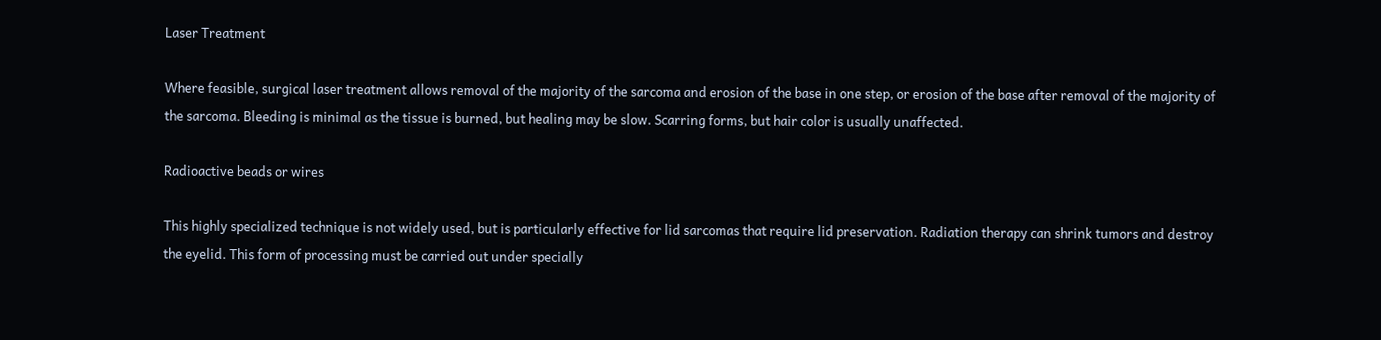Laser Treatment

Where feasible, surgical laser treatment allows removal of the majority of the sarcoma and erosion of the base in one step, or erosion of the base after removal of the majority of the sarcoma. Bleeding is minimal as the tissue is burned, but healing may be slow. Scarring forms, but hair color is usually unaffected.

Radioactive beads or wires

This highly specialized technique is not widely used, but is particularly effective for lid sarcomas that require lid preservation. Radiation therapy can shrink tumors and destroy the eyelid. This form of processing must be carried out under specially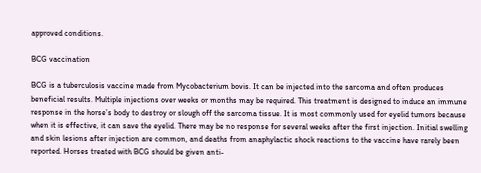approved conditions.

BCG vaccination

BCG is a tuberculosis vaccine made from Mycobacterium bovis. It can be injected into the sarcoma and often produces beneficial results. Multiple injections over weeks or months may be required. This treatment is designed to induce an immune response in the horse’s body to destroy or slough off the sarcoma tissue. It is most commonly used for eyelid tumors because when it is effective, it can save the eyelid. There may be no response for several weeks after the first injection. Initial swelling and skin lesions after injection are common, and deaths from anaphylactic shock reactions to the vaccine have rarely been reported. Horses treated with BCG should be given anti-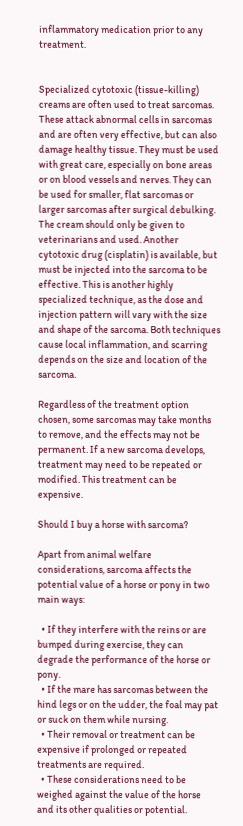inflammatory medication prior to any treatment.


Specialized cytotoxic (tissue-killing) creams are often used to treat sarcomas. These attack abnormal cells in sarcomas and are often very effective, but can also damage healthy tissue. They must be used with great care, especially on bone areas or on blood vessels and nerves. They can be used for smaller, flat sarcomas or larger sarcomas after surgical debulking. The cream should only be given to veterinarians and used. Another cytotoxic drug (cisplatin) is available, but must be injected into the sarcoma to be effective. This is another highly specialized technique, as the dose and injection pattern will vary with the size and shape of the sarcoma. Both techniques cause local inflammation, and scarring depends on the size and location of the sarcoma.

Regardless of the treatment option chosen, some sarcomas may take months to remove, and the effects may not be permanent. If a new sarcoma develops, treatment may need to be repeated or modified. This treatment can be expensive.

Should I buy a horse with sarcoma?

Apart from animal welfare considerations, sarcoma affects the potential value of a horse or pony in two main ways:

  • If they interfere with the reins or are bumped during exercise, they can degrade the performance of the horse or pony.
  • If the mare has sarcomas between the hind legs or on the udder, the foal may pat or suck on them while nursing.
  • Their removal or treatment can be expensive if prolonged or repeated treatments are required.
  • These considerations need to be weighed against the value of the horse and its other qualities or potential.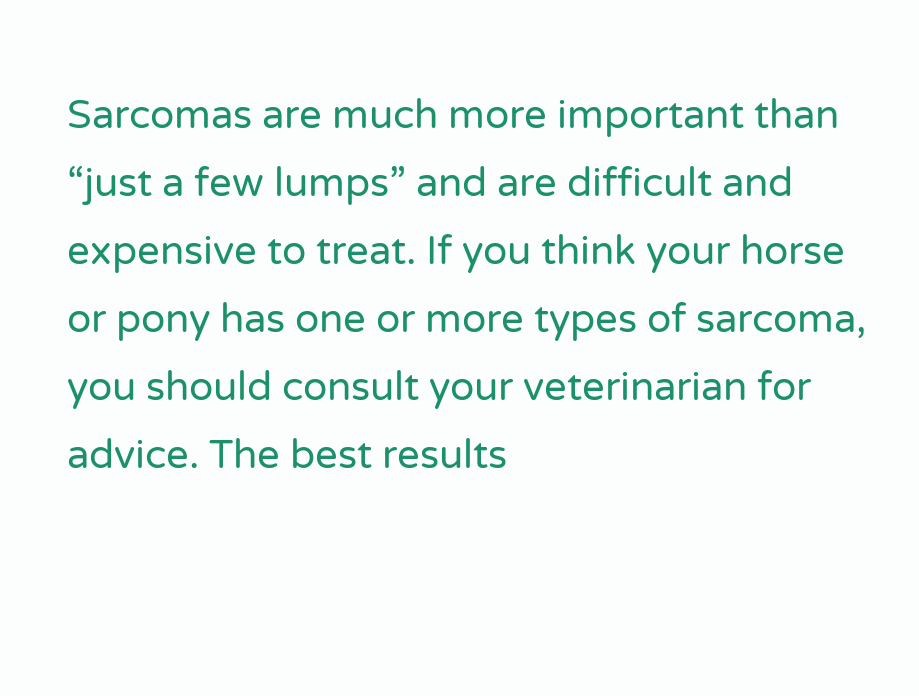Sarcomas are much more important than “just a few lumps” and are difficult and expensive to treat. If you think your horse or pony has one or more types of sarcoma, you should consult your veterinarian for advice. The best results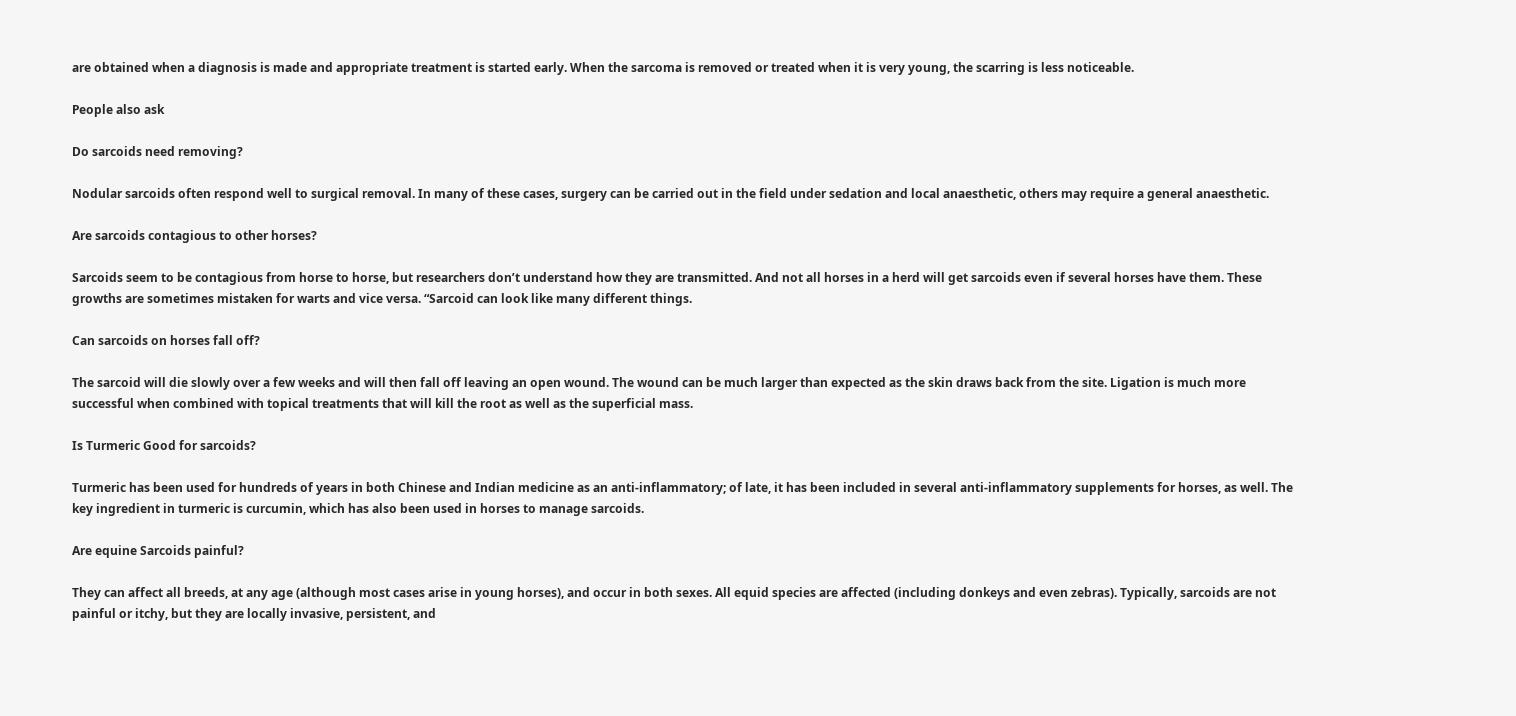are obtained when a diagnosis is made and appropriate treatment is started early. When the sarcoma is removed or treated when it is very young, the scarring is less noticeable.

People also ask

Do sarcoids need removing?

Nodular sarcoids often respond well to surgical removal. In many of these cases, surgery can be carried out in the field under sedation and local anaesthetic, others may require a general anaesthetic.

Are sarcoids contagious to other horses?

Sarcoids seem to be contagious from horse to horse, but researchers don’t understand how they are transmitted. And not all horses in a herd will get sarcoids even if several horses have them. These growths are sometimes mistaken for warts and vice versa. “Sarcoid can look like many different things.

Can sarcoids on horses fall off?

The sarcoid will die slowly over a few weeks and will then fall off leaving an open wound. The wound can be much larger than expected as the skin draws back from the site. Ligation is much more successful when combined with topical treatments that will kill the root as well as the superficial mass.

Is Turmeric Good for sarcoids?

Turmeric has been used for hundreds of years in both Chinese and Indian medicine as an anti-inflammatory; of late, it has been included in several anti-inflammatory supplements for horses, as well. The key ingredient in turmeric is curcumin, which has also been used in horses to manage sarcoids.

Are equine Sarcoids painful?

They can affect all breeds, at any age (although most cases arise in young horses), and occur in both sexes. All equid species are affected (including donkeys and even zebras). Typically, sarcoids are not painful or itchy, but they are locally invasive, persistent, and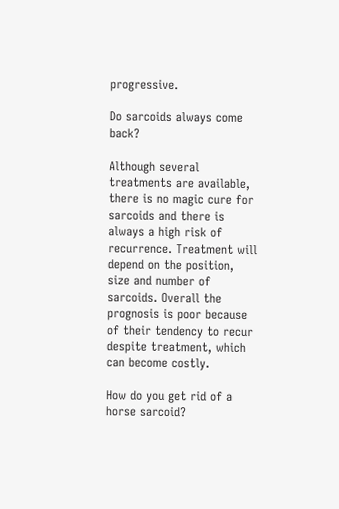progressive.

Do sarcoids always come back?

Although several treatments are available, there is no magic cure for sarcoids and there is always a high risk of recurrence. Treatment will depend on the position, size and number of sarcoids. Overall the prognosis is poor because of their tendency to recur despite treatment, which can become costly.

How do you get rid of a horse sarcoid?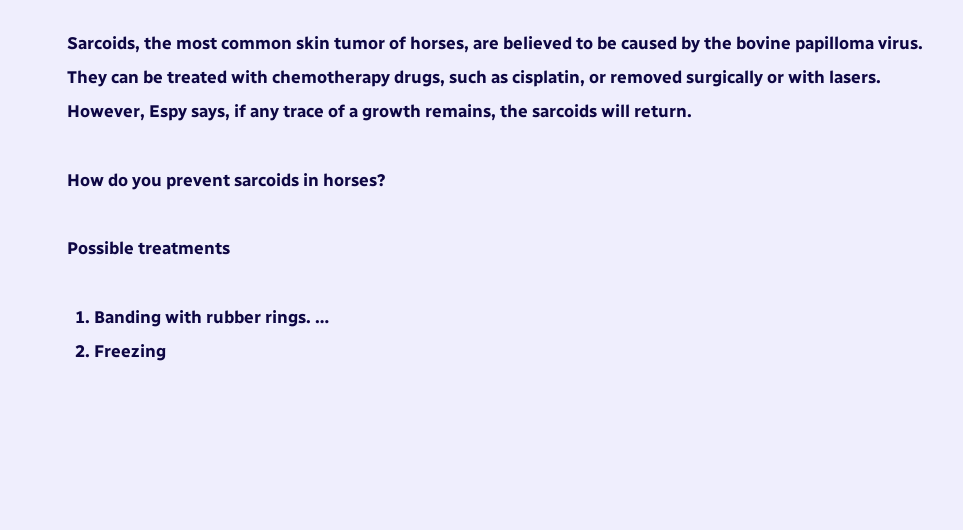Sarcoids, the most common skin tumor of horses, are believed to be caused by the bovine papilloma virus. They can be treated with chemotherapy drugs, such as cisplatin, or removed surgically or with lasers. However, Espy says, if any trace of a growth remains, the sarcoids will return.

How do you prevent sarcoids in horses?

Possible treatments

  1. Banding with rubber rings. …
  2. Freezing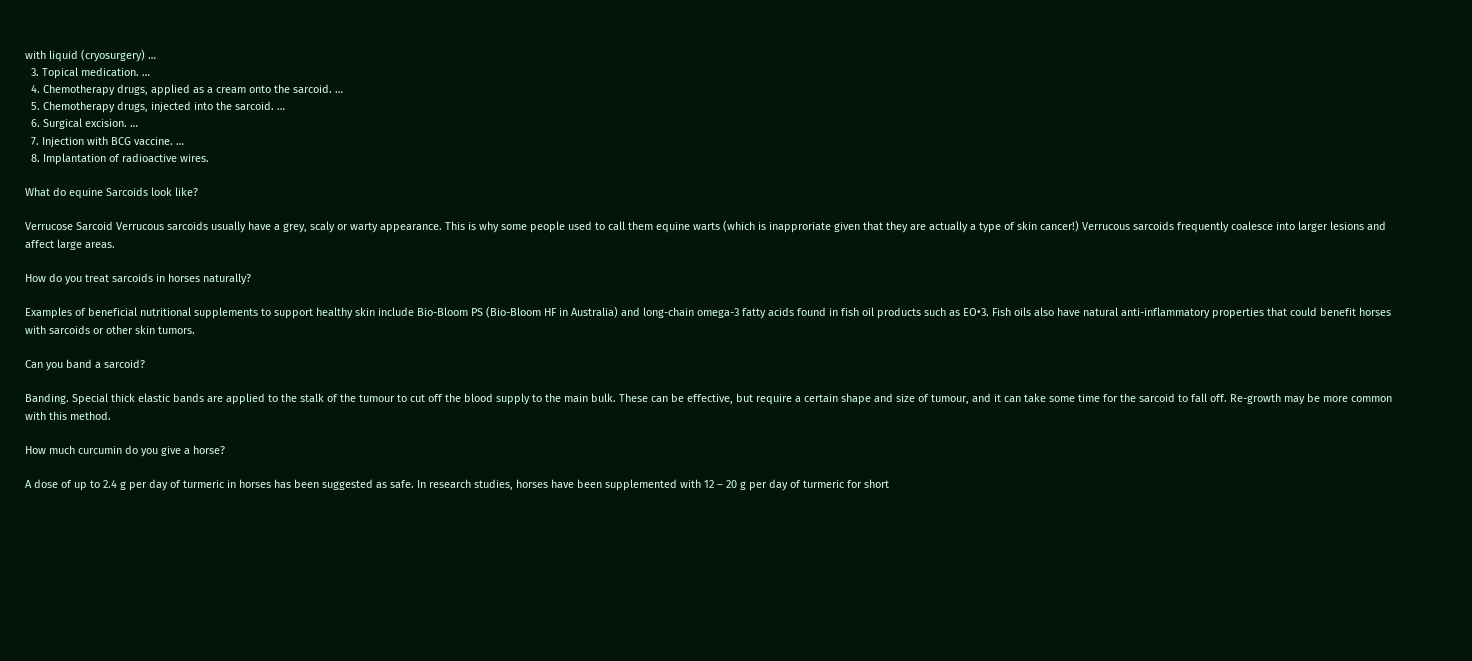with liquid (cryosurgery) …
  3. Topical medication. …
  4. Chemotherapy drugs, applied as a cream onto the sarcoid. …
  5. Chemotherapy drugs, injected into the sarcoid. …
  6. Surgical excision. …
  7. Injection with BCG vaccine. …
  8. Implantation of radioactive wires.

What do equine Sarcoids look like?

Verrucose Sarcoid Verrucous sarcoids usually have a grey, scaly or warty appearance. This is why some people used to call them equine warts (which is inapproriate given that they are actually a type of skin cancer!) Verrucous sarcoids frequently coalesce into larger lesions and affect large areas.

How do you treat sarcoids in horses naturally?

Examples of beneficial nutritional supplements to support healthy skin include Bio-Bloom PS (Bio-Bloom HF in Australia) and long-chain omega-3 fatty acids found in fish oil products such as EO•3. Fish oils also have natural anti-inflammatory properties that could benefit horses with sarcoids or other skin tumors.

Can you band a sarcoid?

Banding. Special thick elastic bands are applied to the stalk of the tumour to cut off the blood supply to the main bulk. These can be effective, but require a certain shape and size of tumour, and it can take some time for the sarcoid to fall off. Re-growth may be more common with this method.

How much curcumin do you give a horse?

A dose of up to 2.4 g per day of turmeric in horses has been suggested as safe. In research studies, horses have been supplemented with 12 – 20 g per day of turmeric for short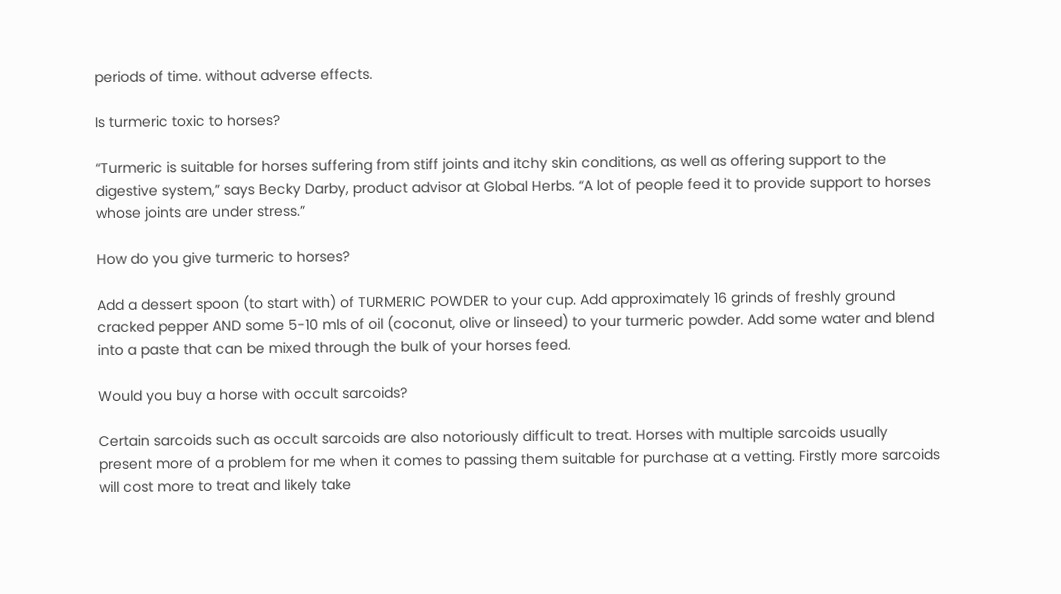periods of time. without adverse effects.

Is turmeric toxic to horses?

“Turmeric is suitable for horses suffering from stiff joints and itchy skin conditions, as well as offering support to the digestive system,” says Becky Darby, product advisor at Global Herbs. “A lot of people feed it to provide support to horses whose joints are under stress.”

How do you give turmeric to horses?

Add a dessert spoon (to start with) of TURMERIC POWDER to your cup. Add approximately 16 grinds of freshly ground cracked pepper AND some 5-10 mls of oil (coconut, olive or linseed) to your turmeric powder. Add some water and blend into a paste that can be mixed through the bulk of your horses feed.

Would you buy a horse with occult sarcoids?

Certain sarcoids such as occult sarcoids are also notoriously difficult to treat. Horses with multiple sarcoids usually present more of a problem for me when it comes to passing them suitable for purchase at a vetting. Firstly more sarcoids will cost more to treat and likely take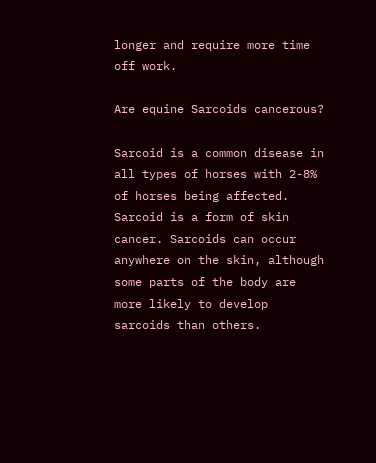longer and require more time off work.

Are equine Sarcoids cancerous?

Sarcoid is a common disease in all types of horses with 2-8% of horses being affected. Sarcoid is a form of skin cancer. Sarcoids can occur anywhere on the skin, although some parts of the body are more likely to develop sarcoids than others.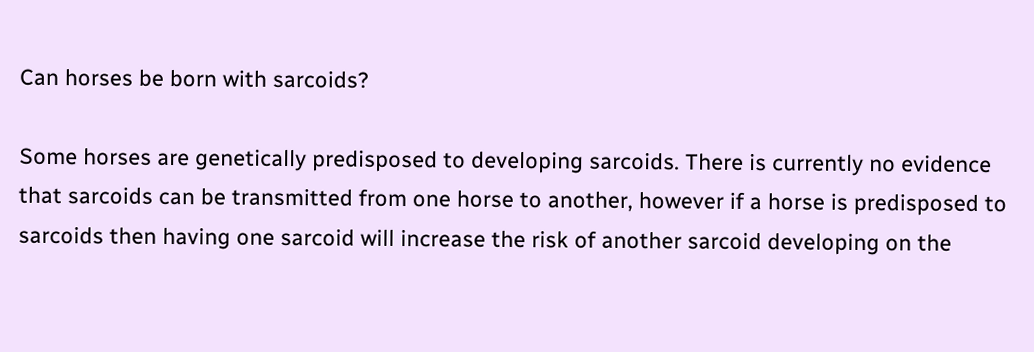Can horses be born with sarcoids?

Some horses are genetically predisposed to developing sarcoids. There is currently no evidence that sarcoids can be transmitted from one horse to another, however if a horse is predisposed to sarcoids then having one sarcoid will increase the risk of another sarcoid developing on the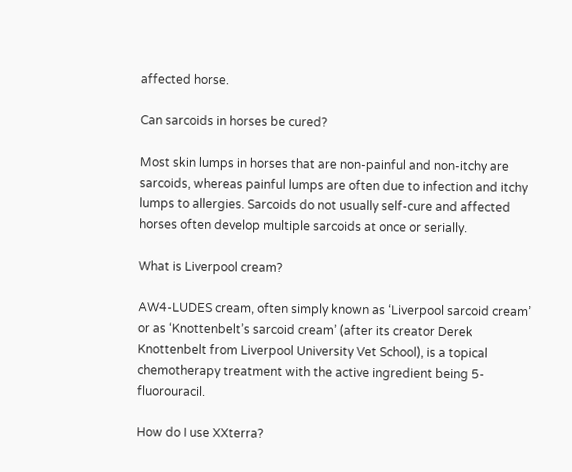affected horse.

Can sarcoids in horses be cured?

Most skin lumps in horses that are non-painful and non-itchy are sarcoids, whereas painful lumps are often due to infection and itchy lumps to allergies. Sarcoids do not usually self-cure and affected horses often develop multiple sarcoids at once or serially.

What is Liverpool cream?

AW4-LUDES cream, often simply known as ‘Liverpool sarcoid cream’ or as ‘Knottenbelt’s sarcoid cream’ (after its creator Derek Knottenbelt from Liverpool University Vet School), is a topical chemotherapy treatment with the active ingredient being 5-fluorouracil.

How do I use XXterra?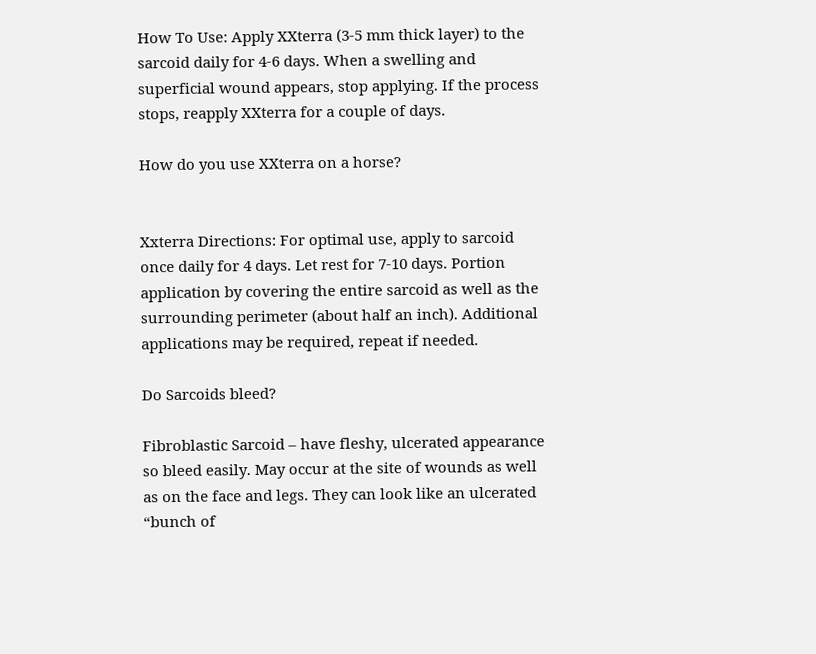How To Use: Apply XXterra (3-5 mm thick layer) to the sarcoid daily for 4-6 days. When a swelling and superficial wound appears, stop applying. If the process stops, reapply XXterra for a couple of days.

How do you use XXterra on a horse?


Xxterra Directions: For optimal use, apply to sarcoid once daily for 4 days. Let rest for 7-10 days. Portion application by covering the entire sarcoid as well as the surrounding perimeter (about half an inch). Additional applications may be required, repeat if needed.

Do Sarcoids bleed?

Fibroblastic Sarcoid – have fleshy, ulcerated appearance so bleed easily. May occur at the site of wounds as well as on the face and legs. They can look like an ulcerated “bunch of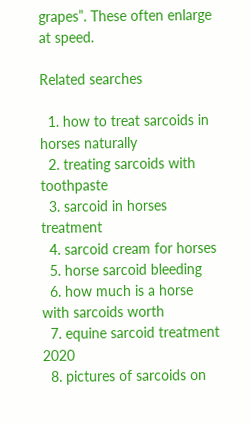grapes”. These often enlarge at speed.

Related searches

  1. how to treat sarcoids in horses naturally
  2. treating sarcoids with toothpaste
  3. sarcoid in horses treatment
  4. sarcoid cream for horses
  5. horse sarcoid bleeding
  6. how much is a horse with sarcoids worth
  7. equine sarcoid treatment 2020
  8. pictures of sarcoids on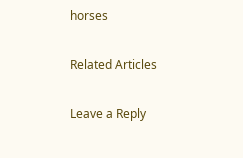horses

Related Articles

Leave a Reply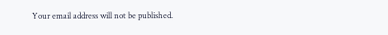Your email address will not be published.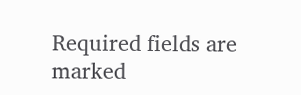Required fields are marked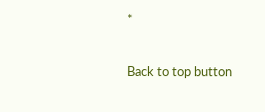*

Back to top button